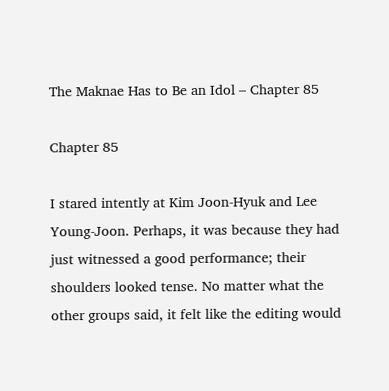The Maknae Has to Be an Idol – Chapter 85

Chapter 85

I stared intently at Kim Joon-Hyuk and Lee Young-Joon. Perhaps, it was because they had just witnessed a good performance; their shoulders looked tense. No matter what the other groups said, it felt like the editing would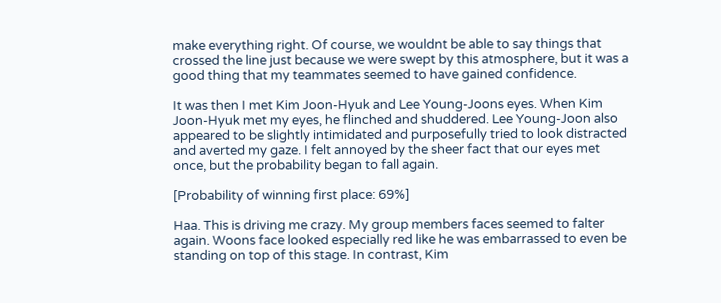make everything right. Of course, we wouldnt be able to say things that crossed the line just because we were swept by this atmosphere, but it was a good thing that my teammates seemed to have gained confidence.

It was then I met Kim Joon-Hyuk and Lee Young-Joons eyes. When Kim Joon-Hyuk met my eyes, he flinched and shuddered. Lee Young-Joon also appeared to be slightly intimidated and purposefully tried to look distracted and averted my gaze. I felt annoyed by the sheer fact that our eyes met once, but the probability began to fall again.

[Probability of winning first place: 69%]

Haa. This is driving me crazy. My group members faces seemed to falter again. Woons face looked especially red like he was embarrassed to even be standing on top of this stage. In contrast, Kim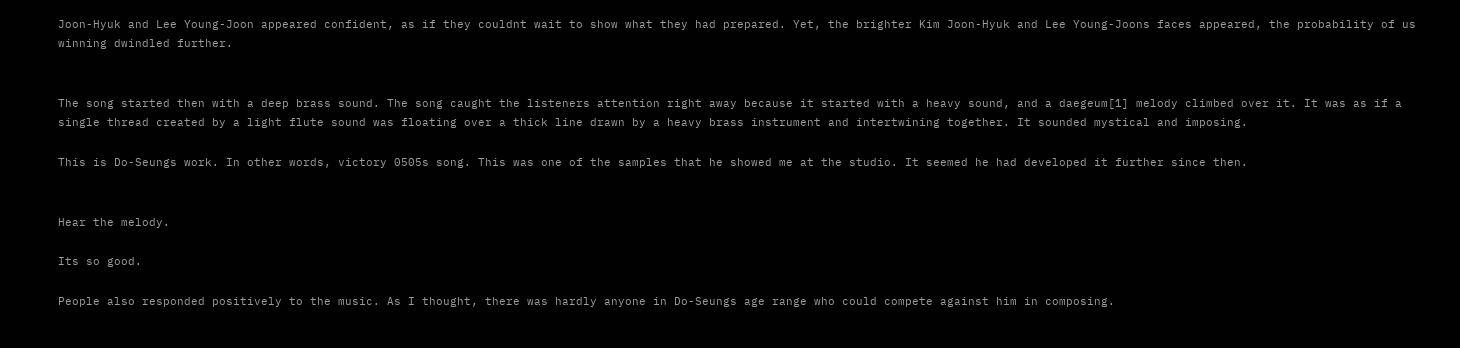Joon-Hyuk and Lee Young-Joon appeared confident, as if they couldnt wait to show what they had prepared. Yet, the brighter Kim Joon-Hyuk and Lee Young-Joons faces appeared, the probability of us winning dwindled further.


The song started then with a deep brass sound. The song caught the listeners attention right away because it started with a heavy sound, and a daegeum[1] melody climbed over it. It was as if a single thread created by a light flute sound was floating over a thick line drawn by a heavy brass instrument and intertwining together. It sounded mystical and imposing.

This is Do-Seungs work. In other words, victory 0505s song. This was one of the samples that he showed me at the studio. It seemed he had developed it further since then.


Hear the melody.

Its so good.

People also responded positively to the music. As I thought, there was hardly anyone in Do-Seungs age range who could compete against him in composing.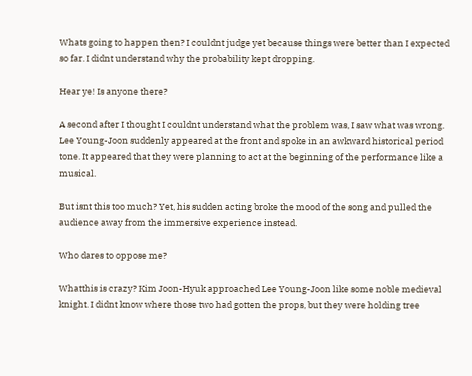Whats going to happen then? I couldnt judge yet because things were better than I expected so far. I didnt understand why the probability kept dropping.

Hear ye! Is anyone there?

A second after I thought I couldnt understand what the problem was, I saw what was wrong. Lee Young-Joon suddenly appeared at the front and spoke in an awkward historical period tone. It appeared that they were planning to act at the beginning of the performance like a musical.

But isnt this too much? Yet, his sudden acting broke the mood of the song and pulled the audience away from the immersive experience instead.

Who dares to oppose me?

Whatthis is crazy? Kim Joon-Hyuk approached Lee Young-Joon like some noble medieval knight. I didnt know where those two had gotten the props, but they were holding tree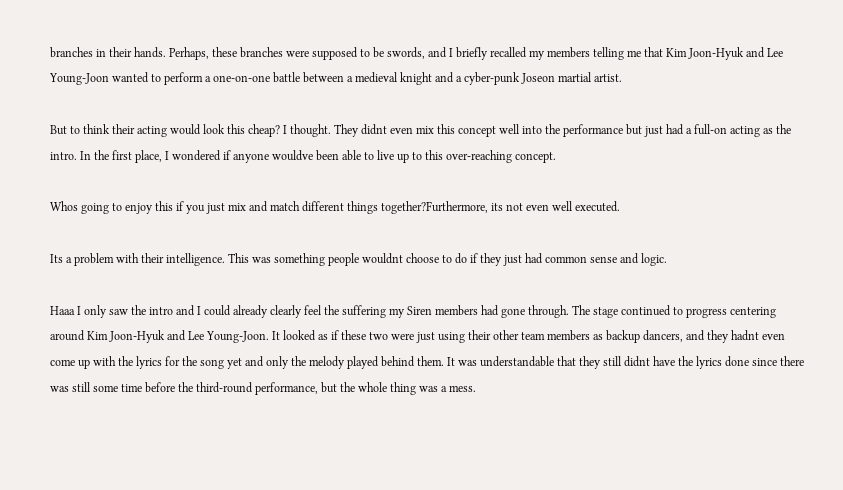branches in their hands. Perhaps, these branches were supposed to be swords, and I briefly recalled my members telling me that Kim Joon-Hyuk and Lee Young-Joon wanted to perform a one-on-one battle between a medieval knight and a cyber-punk Joseon martial artist.

But to think their acting would look this cheap? I thought. They didnt even mix this concept well into the performance but just had a full-on acting as the intro. In the first place, I wondered if anyone wouldve been able to live up to this over-reaching concept.

Whos going to enjoy this if you just mix and match different things together?Furthermore, its not even well executed.

Its a problem with their intelligence. This was something people wouldnt choose to do if they just had common sense and logic.

Haaa I only saw the intro and I could already clearly feel the suffering my Siren members had gone through. The stage continued to progress centering around Kim Joon-Hyuk and Lee Young-Joon. It looked as if these two were just using their other team members as backup dancers, and they hadnt even come up with the lyrics for the song yet and only the melody played behind them. It was understandable that they still didnt have the lyrics done since there was still some time before the third-round performance, but the whole thing was a mess.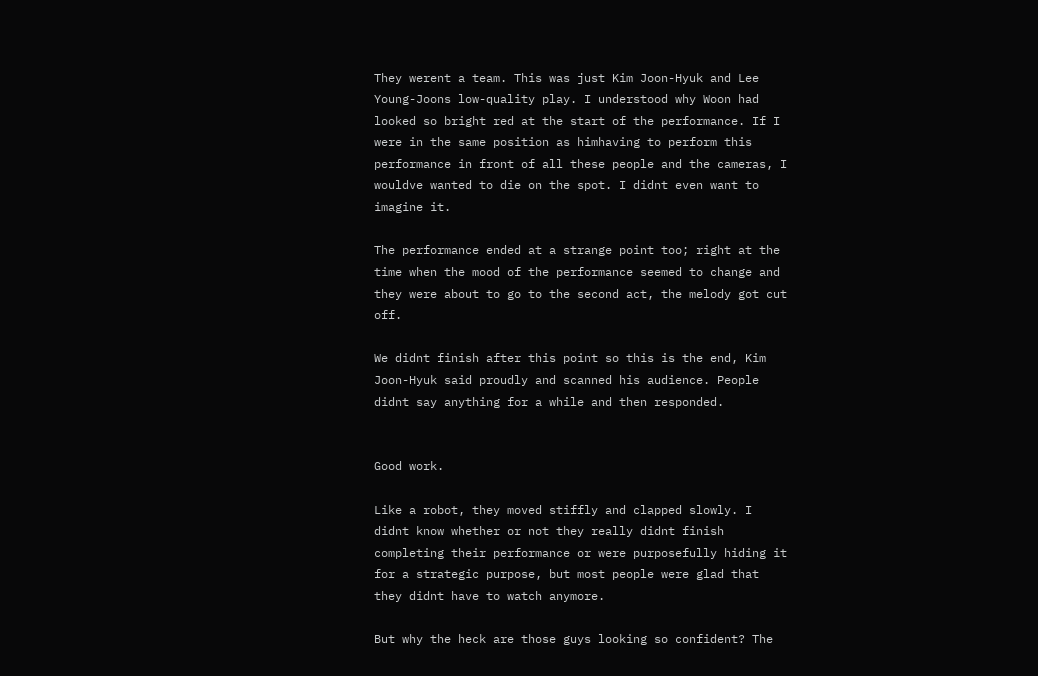They werent a team. This was just Kim Joon-Hyuk and Lee Young-Joons low-quality play. I understood why Woon had looked so bright red at the start of the performance. If I were in the same position as himhaving to perform this performance in front of all these people and the cameras, I wouldve wanted to die on the spot. I didnt even want to imagine it.

The performance ended at a strange point too; right at the time when the mood of the performance seemed to change and they were about to go to the second act, the melody got cut off.

We didnt finish after this point so this is the end, Kim Joon-Hyuk said proudly and scanned his audience. People didnt say anything for a while and then responded.


Good work.

Like a robot, they moved stiffly and clapped slowly. I didnt know whether or not they really didnt finish completing their performance or were purposefully hiding it for a strategic purpose, but most people were glad that they didnt have to watch anymore.

But why the heck are those guys looking so confident? The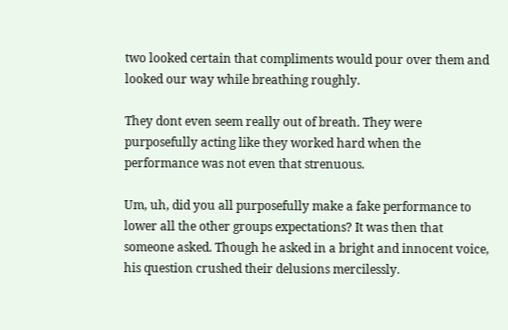two looked certain that compliments would pour over them and looked our way while breathing roughly.

They dont even seem really out of breath. They were purposefully acting like they worked hard when the performance was not even that strenuous.

Um, uh, did you all purposefully make a fake performance to lower all the other groups expectations? It was then that someone asked. Though he asked in a bright and innocent voice, his question crushed their delusions mercilessly.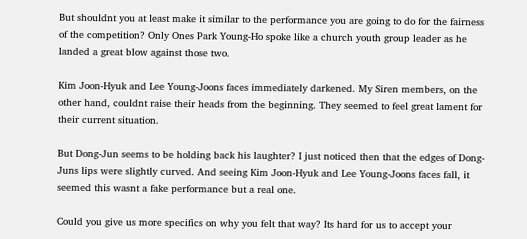But shouldnt you at least make it similar to the performance you are going to do for the fairness of the competition? Only Ones Park Young-Ho spoke like a church youth group leader as he landed a great blow against those two.

Kim Joon-Hyuk and Lee Young-Joons faces immediately darkened. My Siren members, on the other hand, couldnt raise their heads from the beginning. They seemed to feel great lament for their current situation.

But Dong-Jun seems to be holding back his laughter? I just noticed then that the edges of Dong-Juns lips were slightly curved. And seeing Kim Joon-Hyuk and Lee Young-Joons faces fall, it seemed this wasnt a fake performance but a real one.

Could you give us more specifics on why you felt that way? Its hard for us to accept your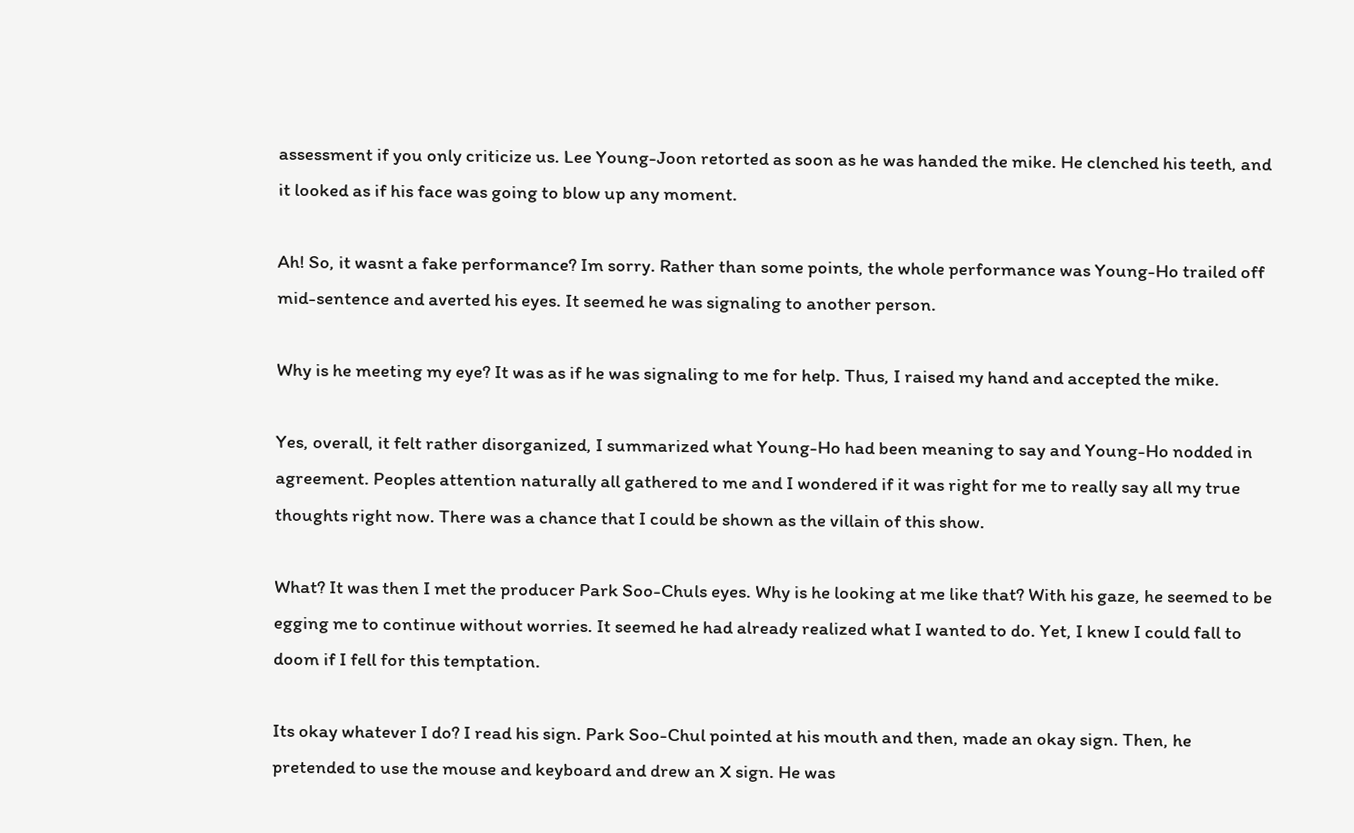assessment if you only criticize us. Lee Young-Joon retorted as soon as he was handed the mike. He clenched his teeth, and it looked as if his face was going to blow up any moment.

Ah! So, it wasnt a fake performance? Im sorry. Rather than some points, the whole performance was Young-Ho trailed off mid-sentence and averted his eyes. It seemed he was signaling to another person.

Why is he meeting my eye? It was as if he was signaling to me for help. Thus, I raised my hand and accepted the mike.

Yes, overall, it felt rather disorganized, I summarized what Young-Ho had been meaning to say and Young-Ho nodded in agreement. Peoples attention naturally all gathered to me and I wondered if it was right for me to really say all my true thoughts right now. There was a chance that I could be shown as the villain of this show.

What? It was then I met the producer Park Soo-Chuls eyes. Why is he looking at me like that? With his gaze, he seemed to be egging me to continue without worries. It seemed he had already realized what I wanted to do. Yet, I knew I could fall to doom if I fell for this temptation.

Its okay whatever I do? I read his sign. Park Soo-Chul pointed at his mouth and then, made an okay sign. Then, he pretended to use the mouse and keyboard and drew an X sign. He was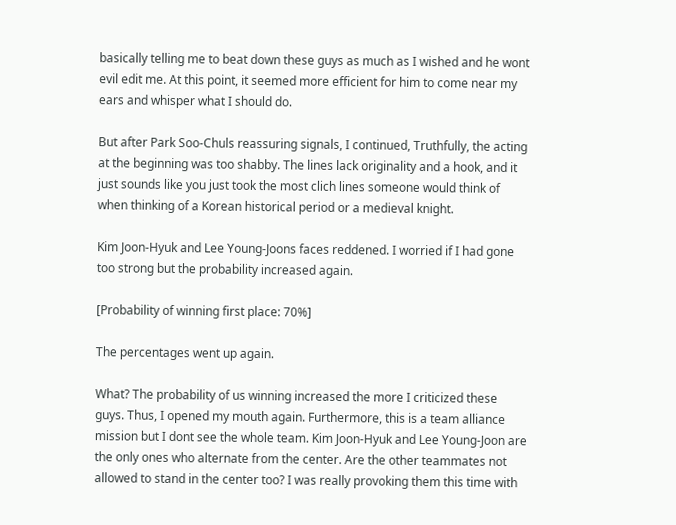basically telling me to beat down these guys as much as I wished and he wont evil edit me. At this point, it seemed more efficient for him to come near my ears and whisper what I should do.

But after Park Soo-Chuls reassuring signals, I continued, Truthfully, the acting at the beginning was too shabby. The lines lack originality and a hook, and it just sounds like you just took the most clich lines someone would think of when thinking of a Korean historical period or a medieval knight.

Kim Joon-Hyuk and Lee Young-Joons faces reddened. I worried if I had gone too strong but the probability increased again.

[Probability of winning first place: 70%]

The percentages went up again.

What? The probability of us winning increased the more I criticized these guys. Thus, I opened my mouth again. Furthermore, this is a team alliance mission but I dont see the whole team. Kim Joon-Hyuk and Lee Young-Joon are the only ones who alternate from the center. Are the other teammates not allowed to stand in the center too? I was really provoking them this time with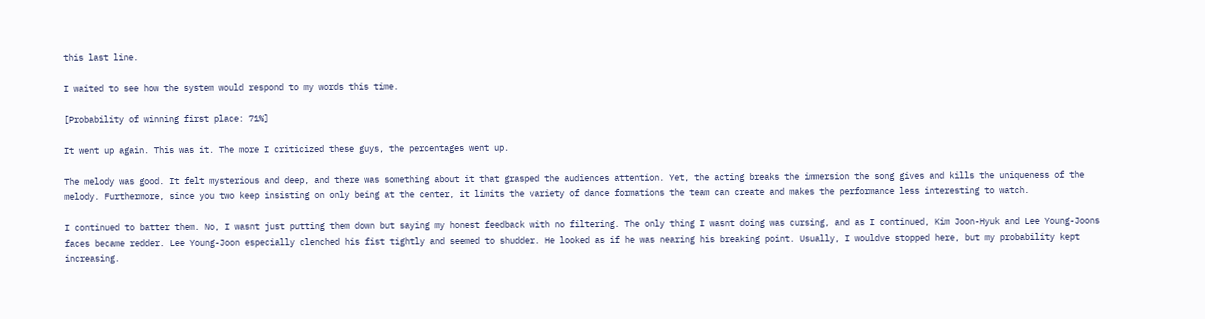this last line.

I waited to see how the system would respond to my words this time.

[Probability of winning first place: 71%]

It went up again. This was it. The more I criticized these guys, the percentages went up.

The melody was good. It felt mysterious and deep, and there was something about it that grasped the audiences attention. Yet, the acting breaks the immersion the song gives and kills the uniqueness of the melody. Furthermore, since you two keep insisting on only being at the center, it limits the variety of dance formations the team can create and makes the performance less interesting to watch.

I continued to batter them. No, I wasnt just putting them down but saying my honest feedback with no filtering. The only thing I wasnt doing was cursing, and as I continued, Kim Joon-Hyuk and Lee Young-Joons faces became redder. Lee Young-Joon especially clenched his fist tightly and seemed to shudder. He looked as if he was nearing his breaking point. Usually, I wouldve stopped here, but my probability kept increasing.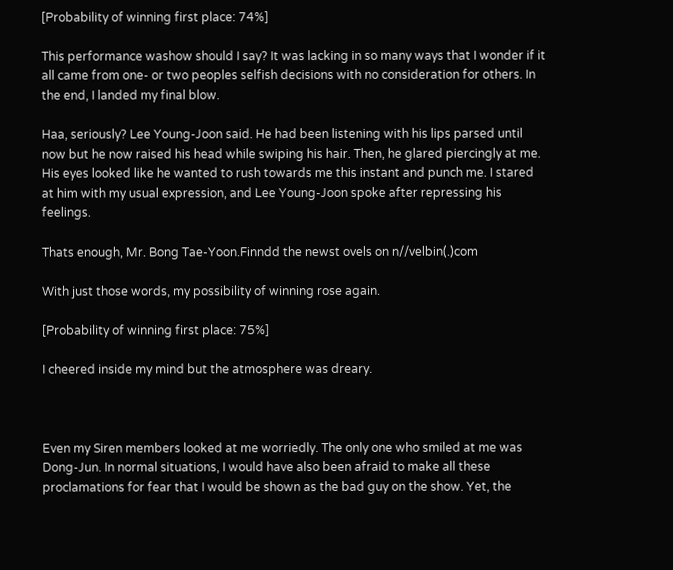[Probability of winning first place: 74%]

This performance washow should I say? It was lacking in so many ways that I wonder if it all came from one- or two peoples selfish decisions with no consideration for others. In the end, I landed my final blow.

Haa, seriously? Lee Young-Joon said. He had been listening with his lips parsed until now but he now raised his head while swiping his hair. Then, he glared piercingly at me. His eyes looked like he wanted to rush towards me this instant and punch me. I stared at him with my usual expression, and Lee Young-Joon spoke after repressing his feelings.

Thats enough, Mr. Bong Tae-Yoon.Finndd the newst ovels on n//velbin(.)com

With just those words, my possibility of winning rose again.

[Probability of winning first place: 75%]

I cheered inside my mind but the atmosphere was dreary.



Even my Siren members looked at me worriedly. The only one who smiled at me was Dong-Jun. In normal situations, I would have also been afraid to make all these proclamations for fear that I would be shown as the bad guy on the show. Yet, the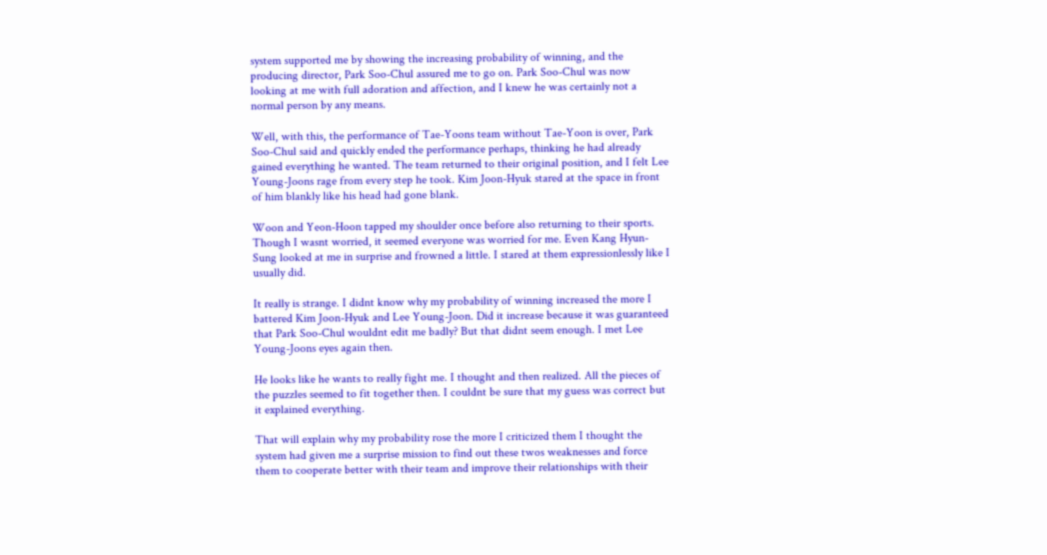system supported me by showing the increasing probability of winning, and the producing director, Park Soo-Chul assured me to go on. Park Soo-Chul was now looking at me with full adoration and affection, and I knew he was certainly not a normal person by any means.

Well, with this, the performance of Tae-Yoons team without Tae-Yoon is over, Park Soo-Chul said and quickly ended the performance perhaps, thinking he had already gained everything he wanted. The team returned to their original position, and I felt Lee Young-Joons rage from every step he took. Kim Joon-Hyuk stared at the space in front of him blankly like his head had gone blank.

Woon and Yeon-Hoon tapped my shoulder once before also returning to their sports. Though I wasnt worried, it seemed everyone was worried for me. Even Kang Hyun-Sung looked at me in surprise and frowned a little. I stared at them expressionlessly like I usually did.

It really is strange. I didnt know why my probability of winning increased the more I battered Kim Joon-Hyuk and Lee Young-Joon. Did it increase because it was guaranteed that Park Soo-Chul wouldnt edit me badly? But that didnt seem enough. I met Lee Young-Joons eyes again then.

He looks like he wants to really fight me. I thought and then realized. All the pieces of the puzzles seemed to fit together then. I couldnt be sure that my guess was correct but it explained everything.

That will explain why my probability rose the more I criticized them I thought the system had given me a surprise mission to find out these twos weaknesses and force them to cooperate better with their team and improve their relationships with their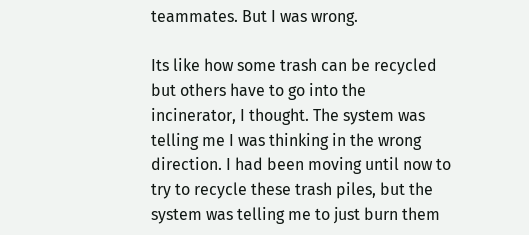teammates. But I was wrong.

Its like how some trash can be recycled but others have to go into the incinerator, I thought. The system was telling me I was thinking in the wrong direction. I had been moving until now to try to recycle these trash piles, but the system was telling me to just burn them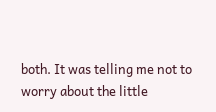both. It was telling me not to worry about the little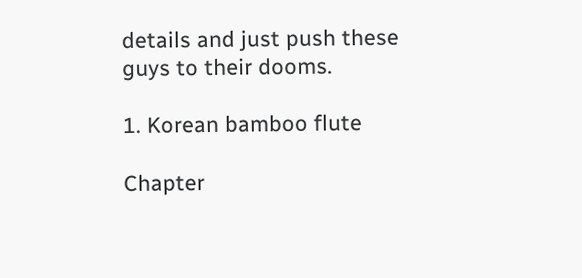details and just push these guys to their dooms.

1. Korean bamboo flute

Chapter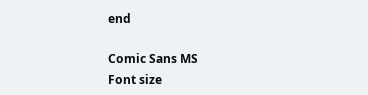end

Comic Sans MS
Font size